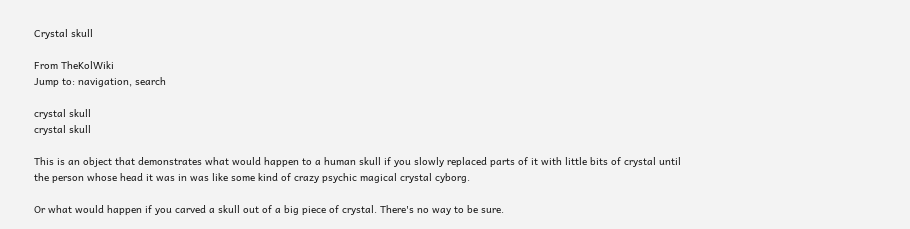Crystal skull

From TheKolWiki
Jump to: navigation, search

crystal skull
crystal skull

This is an object that demonstrates what would happen to a human skull if you slowly replaced parts of it with little bits of crystal until the person whose head it was in was like some kind of crazy psychic magical crystal cyborg.

Or what would happen if you carved a skull out of a big piece of crystal. There's no way to be sure.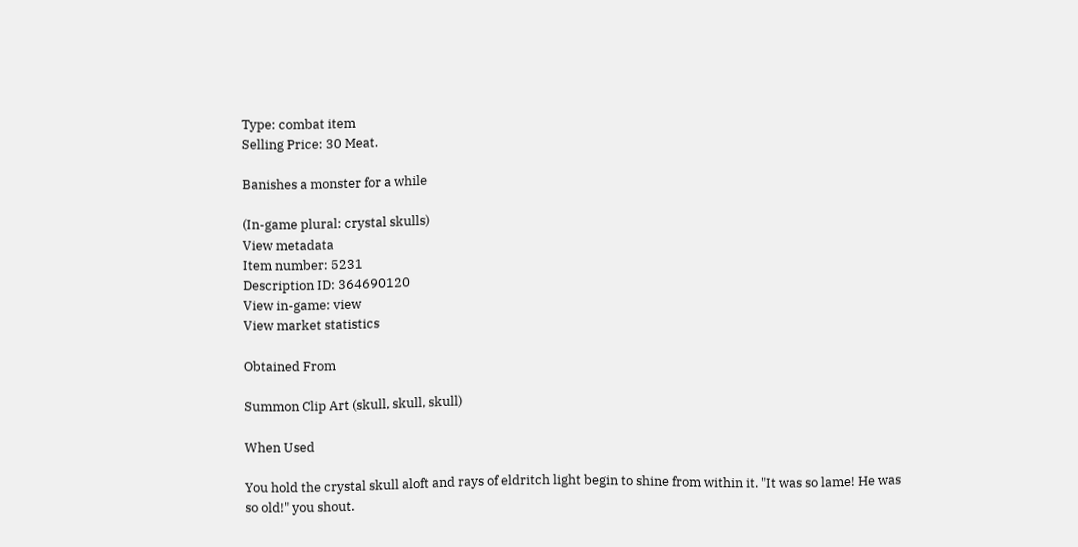Type: combat item
Selling Price: 30 Meat.

Banishes a monster for a while

(In-game plural: crystal skulls)
View metadata
Item number: 5231
Description ID: 364690120
View in-game: view
View market statistics

Obtained From

Summon Clip Art (skull, skull, skull)

When Used

You hold the crystal skull aloft and rays of eldritch light begin to shine from within it. "It was so lame! He was so old!" you shout.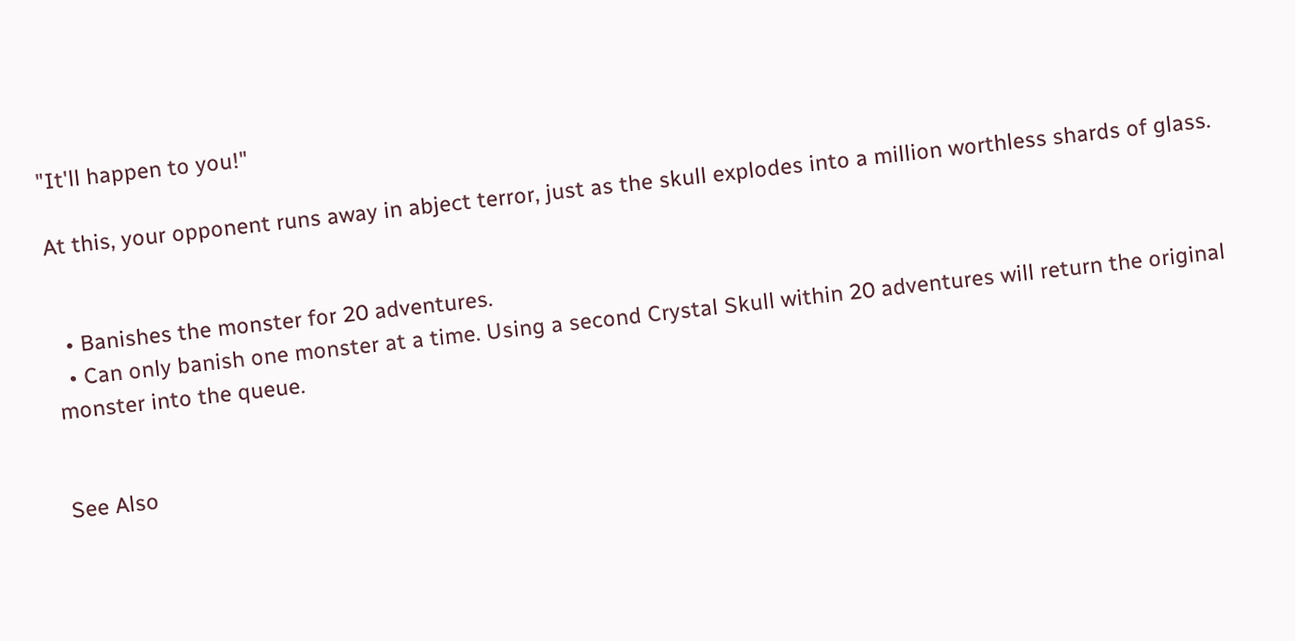"It'll happen to you!"

At this, your opponent runs away in abject terror, just as the skull explodes into a million worthless shards of glass.


  • Banishes the monster for 20 adventures.
  • Can only banish one monster at a time. Using a second Crystal Skull within 20 adventures will return the original monster into the queue.


See Also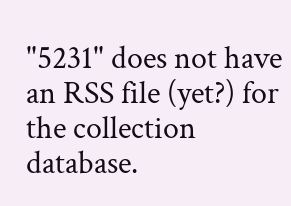"5231" does not have an RSS file (yet?) for the collection database.